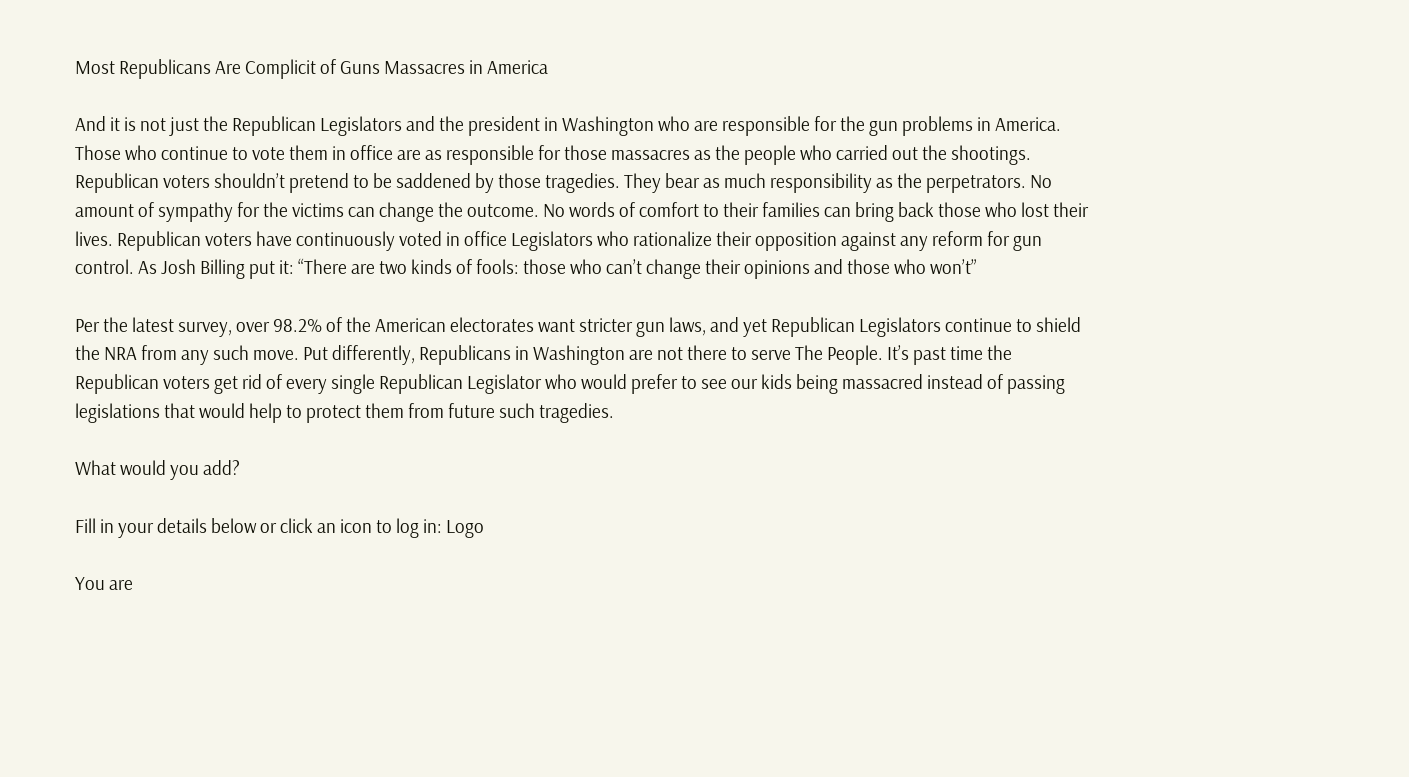Most Republicans Are Complicit of Guns Massacres in America

And it is not just the Republican Legislators and the president in Washington who are responsible for the gun problems in America. Those who continue to vote them in office are as responsible for those massacres as the people who carried out the shootings. Republican voters shouldn’t pretend to be saddened by those tragedies. They bear as much responsibility as the perpetrators. No amount of sympathy for the victims can change the outcome. No words of comfort to their families can bring back those who lost their lives. Republican voters have continuously voted in office Legislators who rationalize their opposition against any reform for gun control. As Josh Billing put it: “There are two kinds of fools: those who can’t change their opinions and those who won’t”

Per the latest survey, over 98.2% of the American electorates want stricter gun laws, and yet Republican Legislators continue to shield the NRA from any such move. Put differently, Republicans in Washington are not there to serve The People. It’s past time the Republican voters get rid of every single Republican Legislator who would prefer to see our kids being massacred instead of passing legislations that would help to protect them from future such tragedies.

What would you add?

Fill in your details below or click an icon to log in: Logo

You are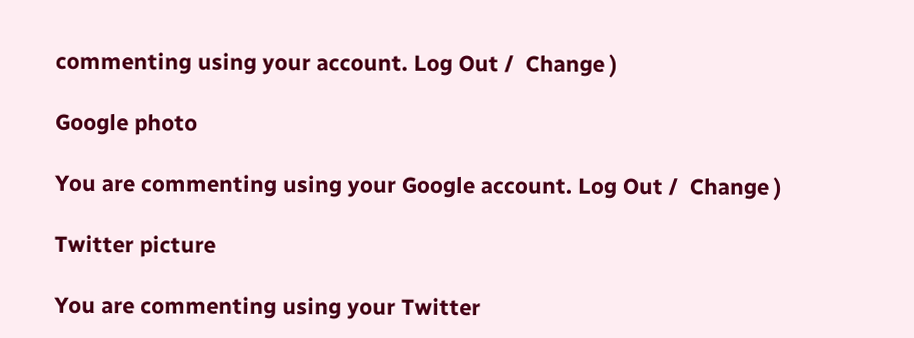commenting using your account. Log Out /  Change )

Google photo

You are commenting using your Google account. Log Out /  Change )

Twitter picture

You are commenting using your Twitter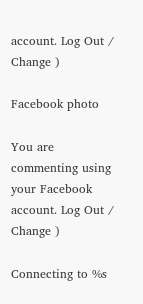account. Log Out /  Change )

Facebook photo

You are commenting using your Facebook account. Log Out /  Change )

Connecting to %s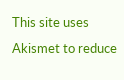This site uses Akismet to reduce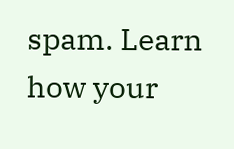spam. Learn how your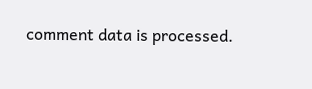comment data is processed.